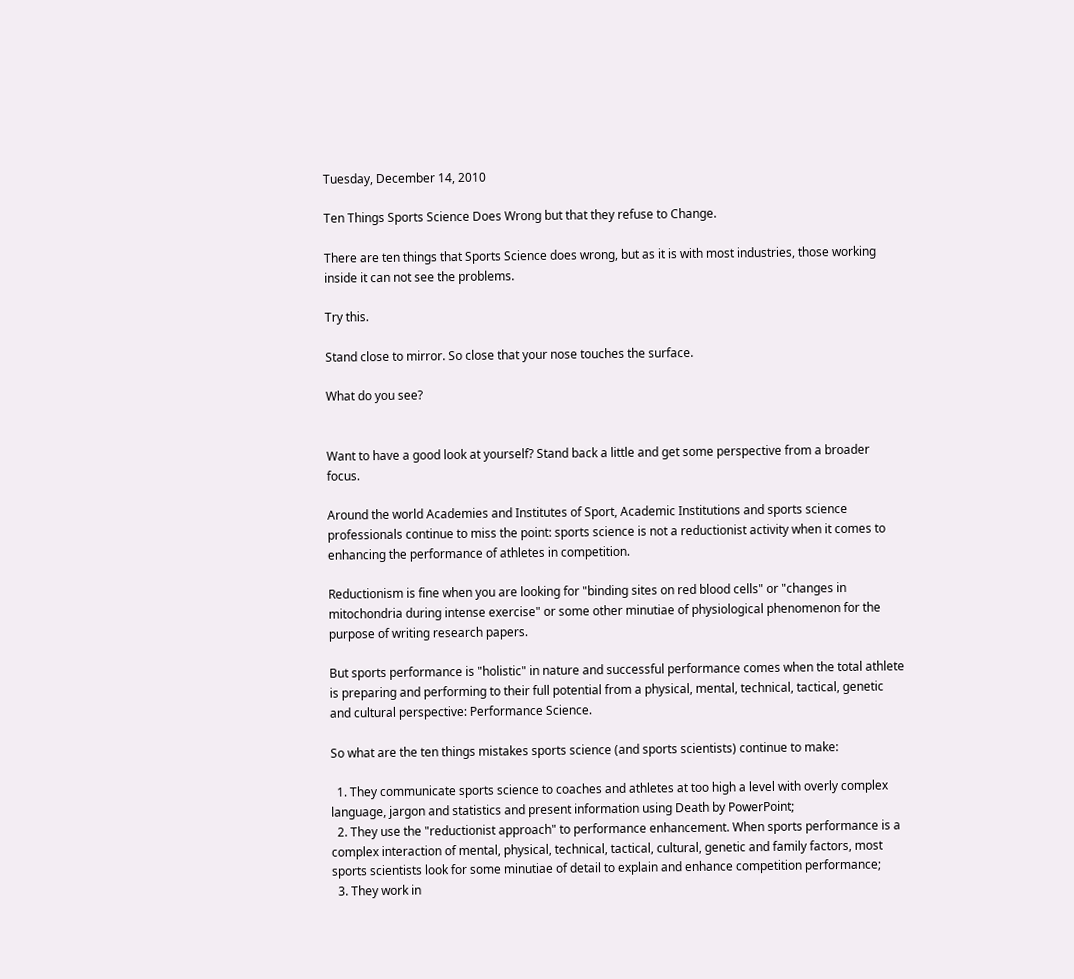Tuesday, December 14, 2010

Ten Things Sports Science Does Wrong but that they refuse to Change.

There are ten things that Sports Science does wrong, but as it is with most industries, those working inside it can not see the problems.

Try this.

Stand close to mirror. So close that your nose touches the surface.

What do you see?


Want to have a good look at yourself? Stand back a little and get some perspective from a broader focus.

Around the world Academies and Institutes of Sport, Academic Institutions and sports science professionals continue to miss the point: sports science is not a reductionist activity when it comes to enhancing the performance of athletes in competition.

Reductionism is fine when you are looking for "binding sites on red blood cells" or "changes in mitochondria during intense exercise" or some other minutiae of physiological phenomenon for the purpose of writing research papers.

But sports performance is "holistic" in nature and successful performance comes when the total athlete is preparing and performing to their full potential from a physical, mental, technical, tactical, genetic and cultural perspective: Performance Science.

So what are the ten things mistakes sports science (and sports scientists) continue to make:

  1. They communicate sports science to coaches and athletes at too high a level with overly complex language, jargon and statistics and present information using Death by PowerPoint;
  2. They use the "reductionist approach" to performance enhancement. When sports performance is a complex interaction of mental, physical, technical, tactical, cultural, genetic and family factors, most sports scientists look for some minutiae of detail to explain and enhance competition performance;
  3. They work in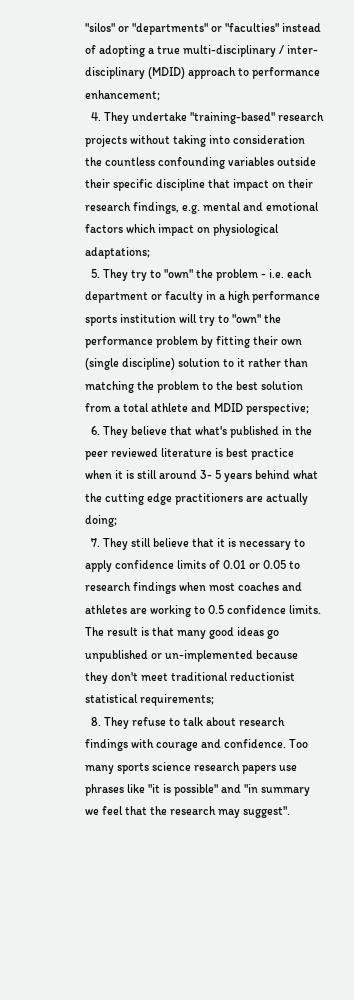"silos" or "departments" or "faculties" instead of adopting a true multi-disciplinary / inter-disciplinary (MDID) approach to performance enhancement;
  4. They undertake "training-based" research projects without taking into consideration the countless confounding variables outside their specific discipline that impact on their research findings, e.g. mental and emotional factors which impact on physiological adaptations;
  5. They try to "own" the problem - i.e. each department or faculty in a high performance sports institution will try to "own" the performance problem by fitting their own (single discipline) solution to it rather than matching the problem to the best solution from a total athlete and MDID perspective;
  6. They believe that what's published in the peer reviewed literature is best practice when it is still around 3- 5 years behind what the cutting edge practitioners are actually doing;
  7. They still believe that it is necessary to apply confidence limits of 0.01 or 0.05 to research findings when most coaches and athletes are working to 0.5 confidence limits. The result is that many good ideas go unpublished or un-implemented because they don't meet traditional reductionist statistical requirements;
  8. They refuse to talk about research findings with courage and confidence. Too many sports science research papers use phrases like "it is possible" and "in summary we feel that the research may suggest".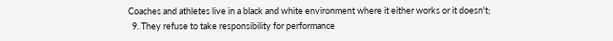Coaches and athletes live in a black and white environment where it either works or it doesn't;
  9. They refuse to take responsibility for performance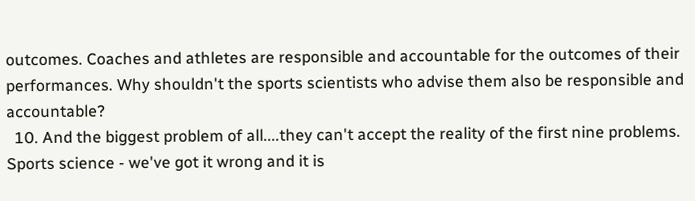outcomes. Coaches and athletes are responsible and accountable for the outcomes of their performances. Why shouldn't the sports scientists who advise them also be responsible and accountable?
  10. And the biggest problem of all....they can't accept the reality of the first nine problems.
Sports science - we've got it wrong and it is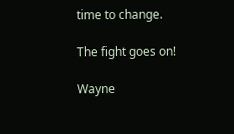time to change.

The fight goes on!

Wayne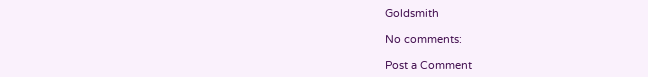Goldsmith

No comments:

Post a Comment